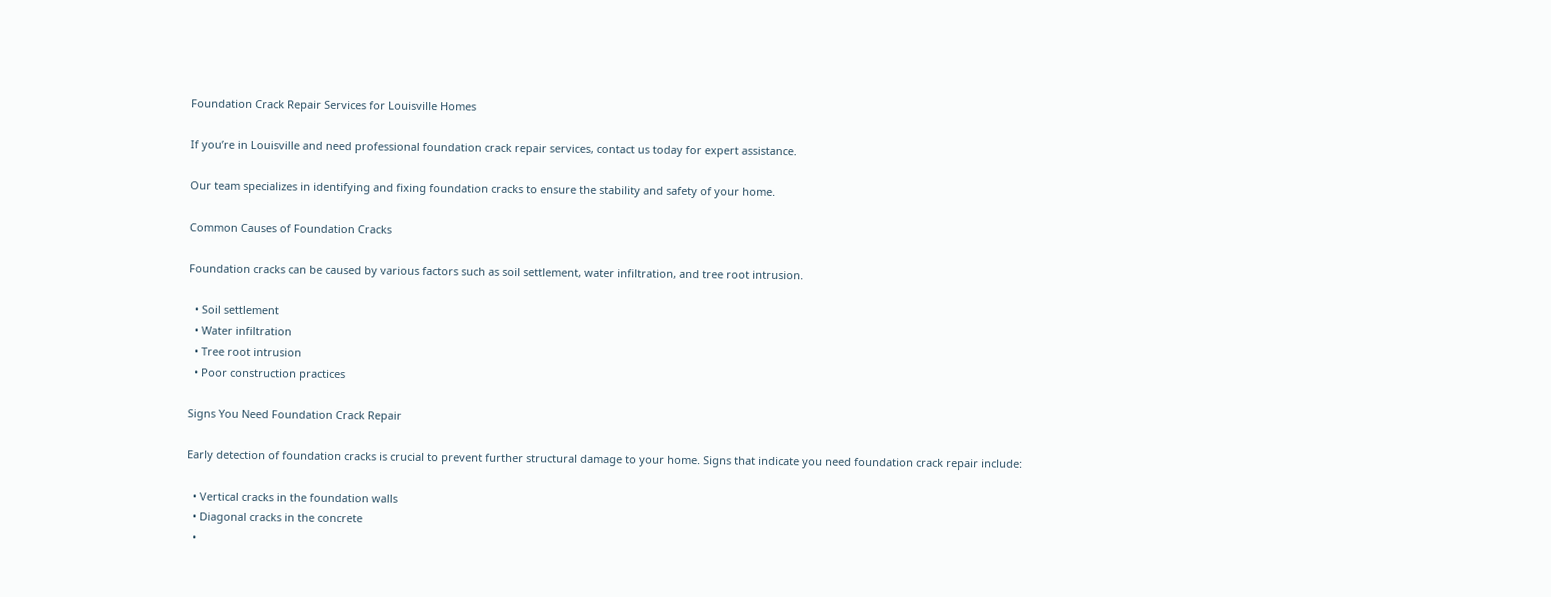Foundation Crack Repair Services for Louisville Homes

If you’re in Louisville and need professional foundation crack repair services, contact us today for expert assistance.

Our team specializes in identifying and fixing foundation cracks to ensure the stability and safety of your home.

Common Causes of Foundation Cracks

Foundation cracks can be caused by various factors such as soil settlement, water infiltration, and tree root intrusion.

  • Soil settlement
  • Water infiltration
  • Tree root intrusion
  • Poor construction practices

Signs You Need Foundation Crack Repair

Early detection of foundation cracks is crucial to prevent further structural damage to your home. Signs that indicate you need foundation crack repair include:

  • Vertical cracks in the foundation walls
  • Diagonal cracks in the concrete
  •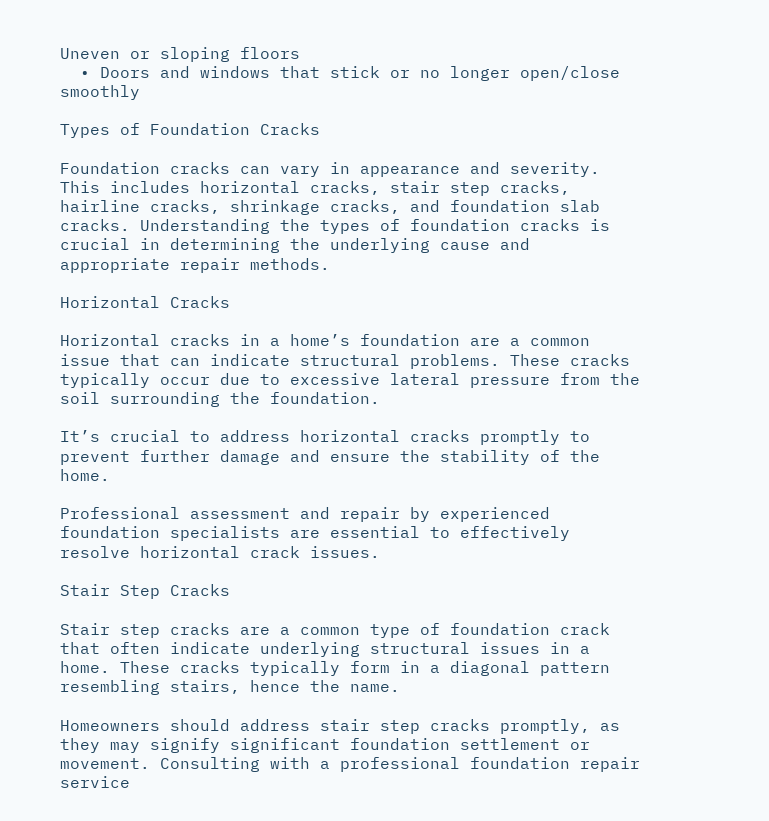Uneven or sloping floors
  • Doors and windows that stick or no longer open/close smoothly

Types of Foundation Cracks

Foundation cracks can vary in appearance and severity. This includes horizontal cracks, stair step cracks, hairline cracks, shrinkage cracks, and foundation slab cracks. Understanding the types of foundation cracks is crucial in determining the underlying cause and appropriate repair methods.

Horizontal Cracks

Horizontal cracks in a home’s foundation are a common issue that can indicate structural problems. These cracks typically occur due to excessive lateral pressure from the soil surrounding the foundation.

It’s crucial to address horizontal cracks promptly to prevent further damage and ensure the stability of the home.

Professional assessment and repair by experienced foundation specialists are essential to effectively resolve horizontal crack issues.

Stair Step Cracks

Stair step cracks are a common type of foundation crack that often indicate underlying structural issues in a home. These cracks typically form in a diagonal pattern resembling stairs, hence the name.

Homeowners should address stair step cracks promptly, as they may signify significant foundation settlement or movement. Consulting with a professional foundation repair service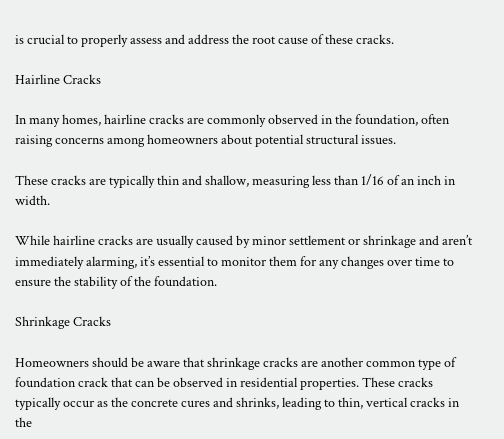is crucial to properly assess and address the root cause of these cracks.

Hairline Cracks

In many homes, hairline cracks are commonly observed in the foundation, often raising concerns among homeowners about potential structural issues.

These cracks are typically thin and shallow, measuring less than 1/16 of an inch in width.

While hairline cracks are usually caused by minor settlement or shrinkage and aren’t immediately alarming, it’s essential to monitor them for any changes over time to ensure the stability of the foundation.

Shrinkage Cracks

Homeowners should be aware that shrinkage cracks are another common type of foundation crack that can be observed in residential properties. These cracks typically occur as the concrete cures and shrinks, leading to thin, vertical cracks in the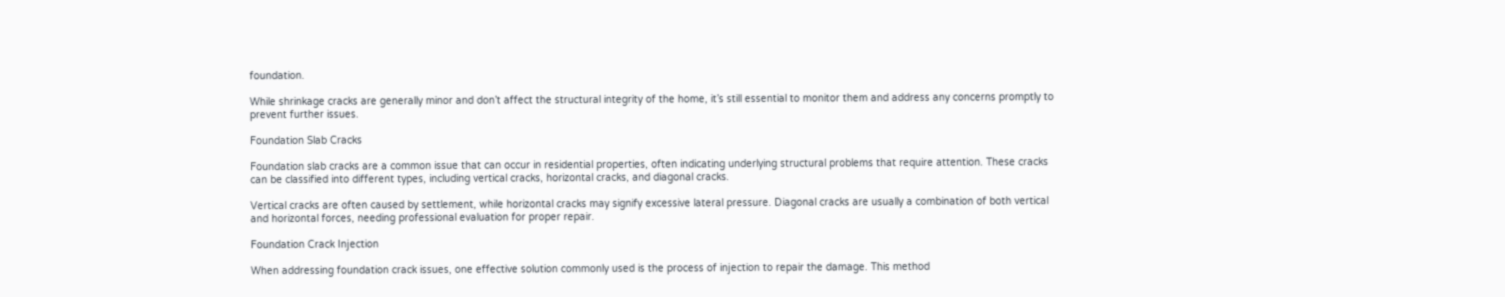foundation.

While shrinkage cracks are generally minor and don’t affect the structural integrity of the home, it’s still essential to monitor them and address any concerns promptly to prevent further issues.

Foundation Slab Cracks

Foundation slab cracks are a common issue that can occur in residential properties, often indicating underlying structural problems that require attention. These cracks can be classified into different types, including vertical cracks, horizontal cracks, and diagonal cracks.

Vertical cracks are often caused by settlement, while horizontal cracks may signify excessive lateral pressure. Diagonal cracks are usually a combination of both vertical and horizontal forces, needing professional evaluation for proper repair.

Foundation Crack Injection

When addressing foundation crack issues, one effective solution commonly used is the process of injection to repair the damage. This method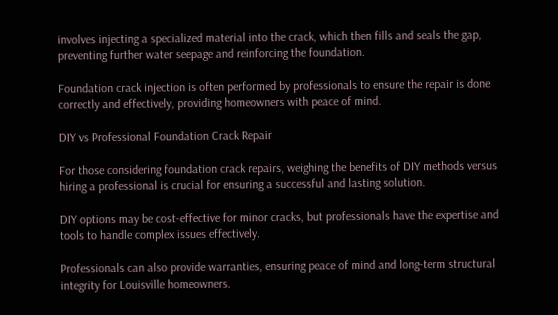involves injecting a specialized material into the crack, which then fills and seals the gap, preventing further water seepage and reinforcing the foundation.

Foundation crack injection is often performed by professionals to ensure the repair is done correctly and effectively, providing homeowners with peace of mind.

DIY vs Professional Foundation Crack Repair

For those considering foundation crack repairs, weighing the benefits of DIY methods versus hiring a professional is crucial for ensuring a successful and lasting solution.

DIY options may be cost-effective for minor cracks, but professionals have the expertise and tools to handle complex issues effectively.

Professionals can also provide warranties, ensuring peace of mind and long-term structural integrity for Louisville homeowners.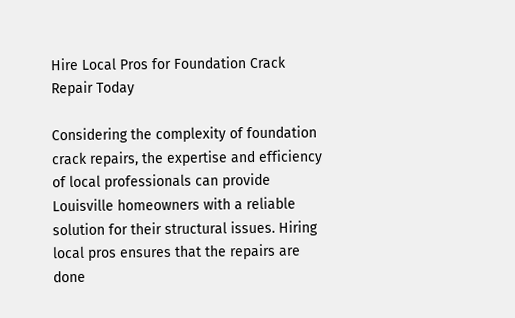Hire Local Pros for Foundation Crack Repair Today

Considering the complexity of foundation crack repairs, the expertise and efficiency of local professionals can provide Louisville homeowners with a reliable solution for their structural issues. Hiring local pros ensures that the repairs are done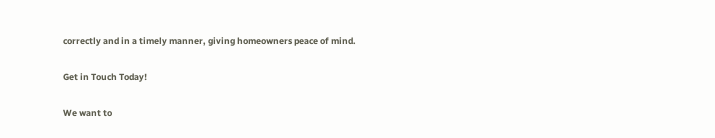correctly and in a timely manner, giving homeowners peace of mind.

Get in Touch Today!

We want to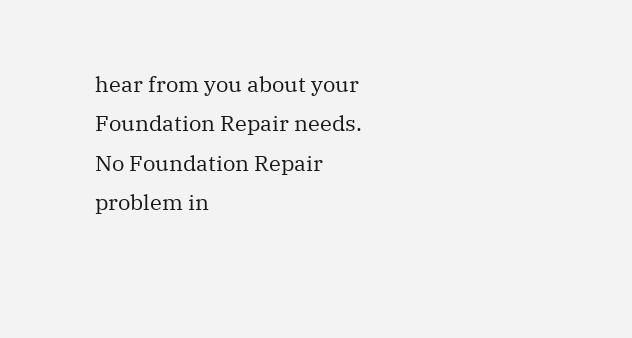hear from you about your Foundation Repair needs. No Foundation Repair problem in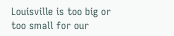Louisville is too big or too small for our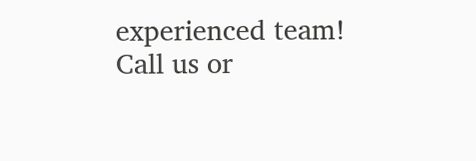experienced team! Call us or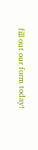fill out our form today!